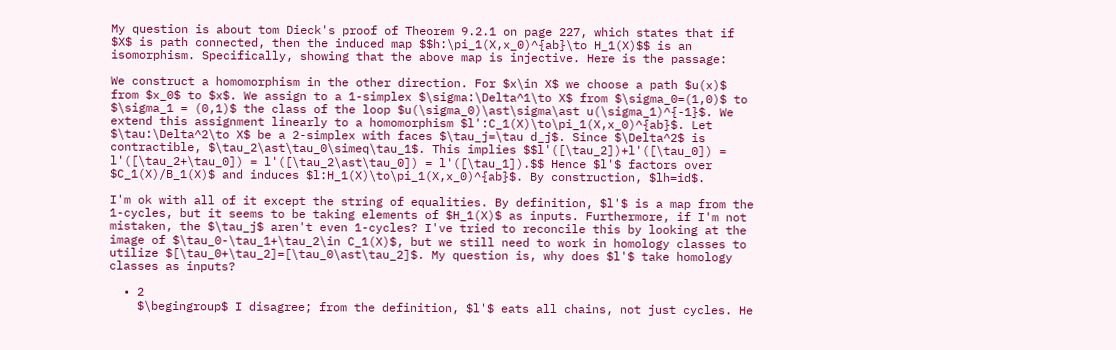My question is about tom Dieck's proof of Theorem 9.2.1 on page 227, which states that if $X$ is path connected, then the induced map $$h:\pi_1(X,x_0)^{ab}\to H_1(X)$$ is an isomorphism. Specifically, showing that the above map is injective. Here is the passage:

We construct a homomorphism in the other direction. For $x\in X$ we choose a path $u(x)$ from $x_0$ to $x$. We assign to a 1-simplex $\sigma:\Delta^1\to X$ from $\sigma_0=(1,0)$ to $\sigma_1 = (0,1)$ the class of the loop $u(\sigma_0)\ast\sigma\ast u(\sigma_1)^{-1}$. We extend this assignment linearly to a homomorphism $l':C_1(X)\to\pi_1(X,x_0)^{ab}$. Let $\tau:\Delta^2\to X$ be a 2-simplex with faces $\tau_j=\tau d_j$. Since $\Delta^2$ is contractible, $\tau_2\ast\tau_0\simeq\tau_1$. This implies $$l'([\tau_2])+l'([\tau_0]) = l'([\tau_2+\tau_0]) = l'([\tau_2\ast\tau_0]) = l'([\tau_1]).$$ Hence $l'$ factors over $C_1(X)/B_1(X)$ and induces $l:H_1(X)\to\pi_1(X,x_0)^{ab}$. By construction, $lh=id$.

I'm ok with all of it except the string of equalities. By definition, $l'$ is a map from the 1-cycles, but it seems to be taking elements of $H_1(X)$ as inputs. Furthermore, if I'm not mistaken, the $\tau_j$ aren't even 1-cycles? I've tried to reconcile this by looking at the image of $\tau_0-\tau_1+\tau_2\in C_1(X)$, but we still need to work in homology classes to utilize $[\tau_0+\tau_2]=[\tau_0\ast\tau_2]$. My question is, why does $l'$ take homology classes as inputs?

  • 2
    $\begingroup$ I disagree; from the definition, $l'$ eats all chains, not just cycles. He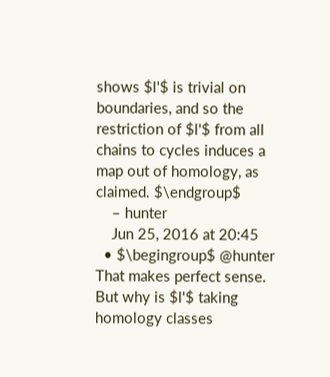shows $l'$ is trivial on boundaries, and so the restriction of $l'$ from all chains to cycles induces a map out of homology, as claimed. $\endgroup$
    – hunter
    Jun 25, 2016 at 20:45
  • $\begingroup$ @hunter That makes perfect sense. But why is $l'$ taking homology classes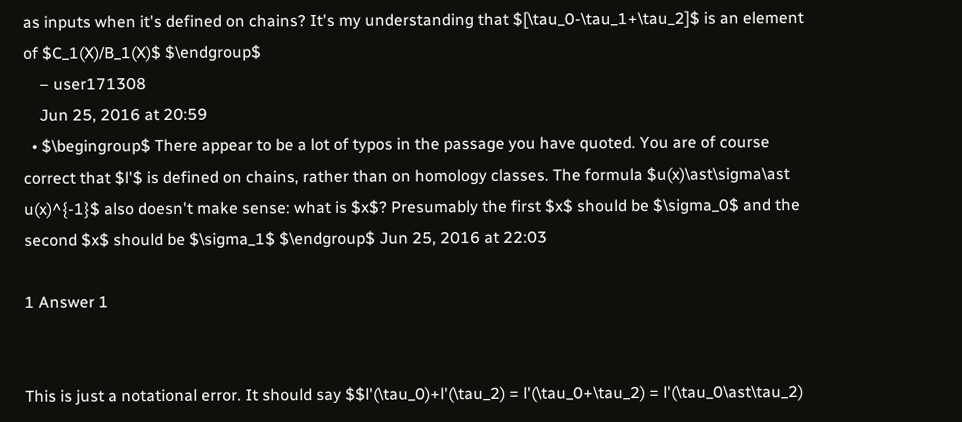as inputs when it's defined on chains? It's my understanding that $[\tau_0-\tau_1+\tau_2]$ is an element of $C_1(X)/B_1(X)$ $\endgroup$
    – user171308
    Jun 25, 2016 at 20:59
  • $\begingroup$ There appear to be a lot of typos in the passage you have quoted. You are of course correct that $l'$ is defined on chains, rather than on homology classes. The formula $u(x)\ast\sigma\ast u(x)^{-1}$ also doesn't make sense: what is $x$? Presumably the first $x$ should be $\sigma_0$ and the second $x$ should be $\sigma_1$ $\endgroup$ Jun 25, 2016 at 22:03

1 Answer 1


This is just a notational error. It should say $$l'(\tau_0)+l'(\tau_2) = l'(\tau_0+\tau_2) = l'(\tau_0\ast\tau_2)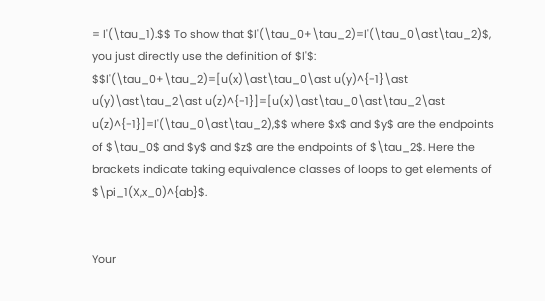= l'(\tau_1).$$ To show that $l'(\tau_0+\tau_2)=l'(\tau_0\ast\tau_2)$, you just directly use the definition of $l'$: $$l'(\tau_0+\tau_2)=[u(x)\ast\tau_0\ast u(y)^{-1}\ast u(y)\ast\tau_2\ast u(z)^{-1}]=[u(x)\ast\tau_0\ast\tau_2\ast u(z)^{-1}]=l'(\tau_0\ast\tau_2),$$ where $x$ and $y$ are the endpoints of $\tau_0$ and $y$ and $z$ are the endpoints of $\tau_2$. Here the brackets indicate taking equivalence classes of loops to get elements of $\pi_1(X,x_0)^{ab}$.


Your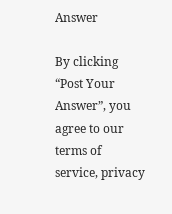Answer

By clicking “Post Your Answer”, you agree to our terms of service, privacy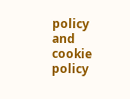policy and cookie policy